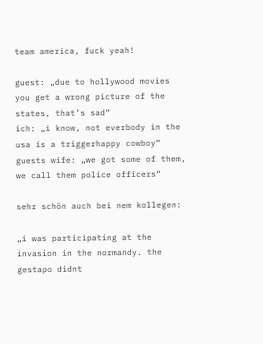team america, fuck yeah!

guest: „due to hollywood movies you get a wrong picture of the states, that’s sad“
ich: „i know, not everbody in the usa is a triggerhappy cowboy“
guests wife: „we got some of them, we call them police officers“

sehr schön auch bei nem kollegen:

„i was participating at the invasion in the normandy. the gestapo didnt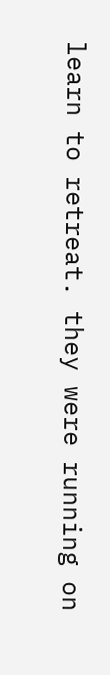learn to retreat. they were running on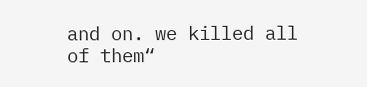and on. we killed all of them“